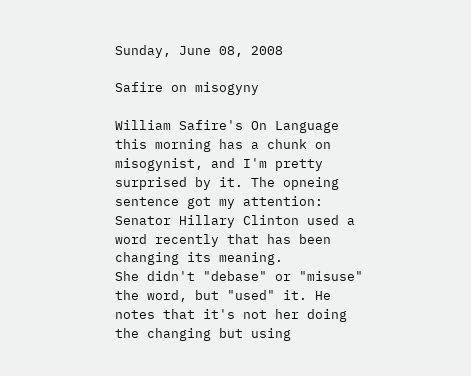Sunday, June 08, 2008

Safire on misogyny

William Safire's On Language this morning has a chunk on misogynist, and I'm pretty surprised by it. The opneing sentence got my attention:
Senator Hillary Clinton used a word recently that has been changing its meaning.
She didn't "debase" or "misuse" the word, but "used" it. He notes that it's not her doing the changing but using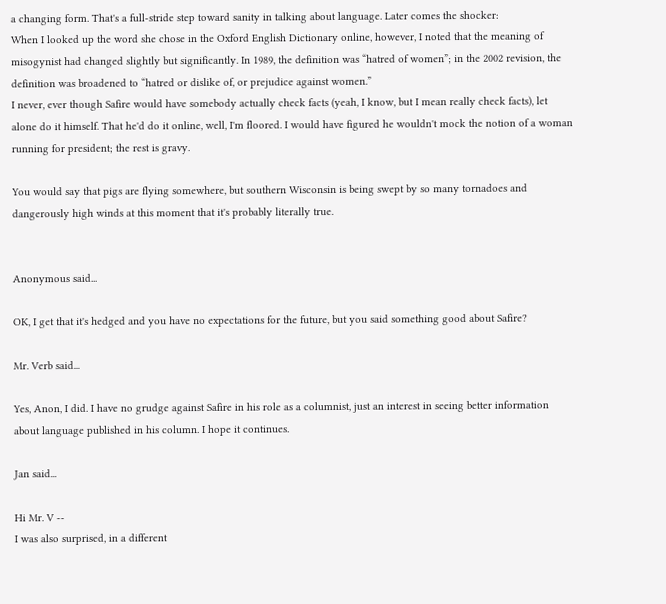a changing form. That's a full-stride step toward sanity in talking about language. Later comes the shocker:
When I looked up the word she chose in the Oxford English Dictionary online, however, I noted that the meaning of misogynist had changed slightly but significantly. In 1989, the definition was “hatred of women”; in the 2002 revision, the definition was broadened to “hatred or dislike of, or prejudice against women.”
I never, ever though Safire would have somebody actually check facts (yeah, I know, but I mean really check facts), let alone do it himself. That he'd do it online, well, I'm floored. I would have figured he wouldn't mock the notion of a woman running for president; the rest is gravy.

You would say that pigs are flying somewhere, but southern Wisconsin is being swept by so many tornadoes and dangerously high winds at this moment that it's probably literally true.


Anonymous said...

OK, I get that it's hedged and you have no expectations for the future, but you said something good about Safire?

Mr. Verb said...

Yes, Anon, I did. I have no grudge against Safire in his role as a columnist, just an interest in seeing better information about language published in his column. I hope it continues.

Jan said...

Hi Mr. V --
I was also surprised, in a different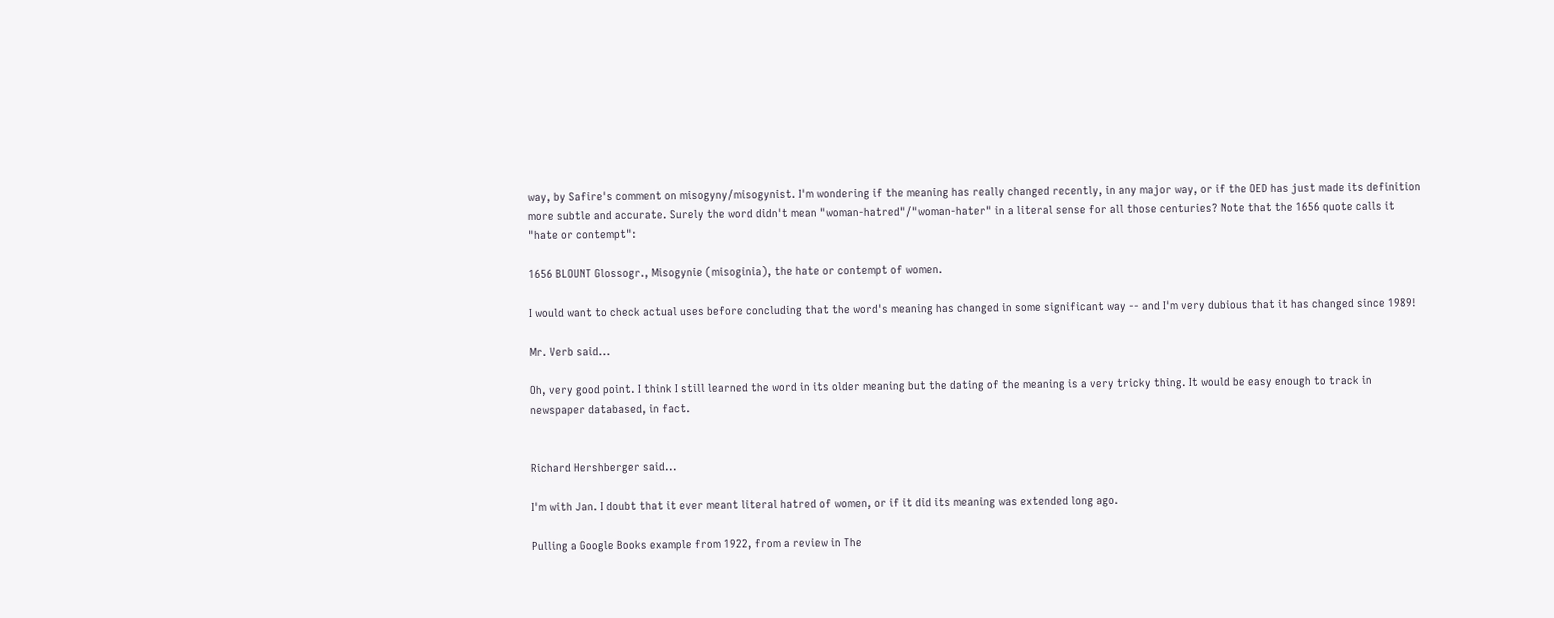way, by Safire's comment on misogyny/misogynist. I'm wondering if the meaning has really changed recently, in any major way, or if the OED has just made its definition more subtle and accurate. Surely the word didn't mean "woman-hatred"/"woman-hater" in a literal sense for all those centuries? Note that the 1656 quote calls it "hate or contempt":

1656 BLOUNT Glossogr., Misogynie (misoginia), the hate or contempt of women.

I would want to check actual uses before concluding that the word's meaning has changed in some significant way -- and I'm very dubious that it has changed since 1989!

Mr. Verb said...

Oh, very good point. I think I still learned the word in its older meaning but the dating of the meaning is a very tricky thing. It would be easy enough to track in newspaper databased, in fact.


Richard Hershberger said...

I'm with Jan. I doubt that it ever meant literal hatred of women, or if it did its meaning was extended long ago.

Pulling a Google Books example from 1922, from a review in The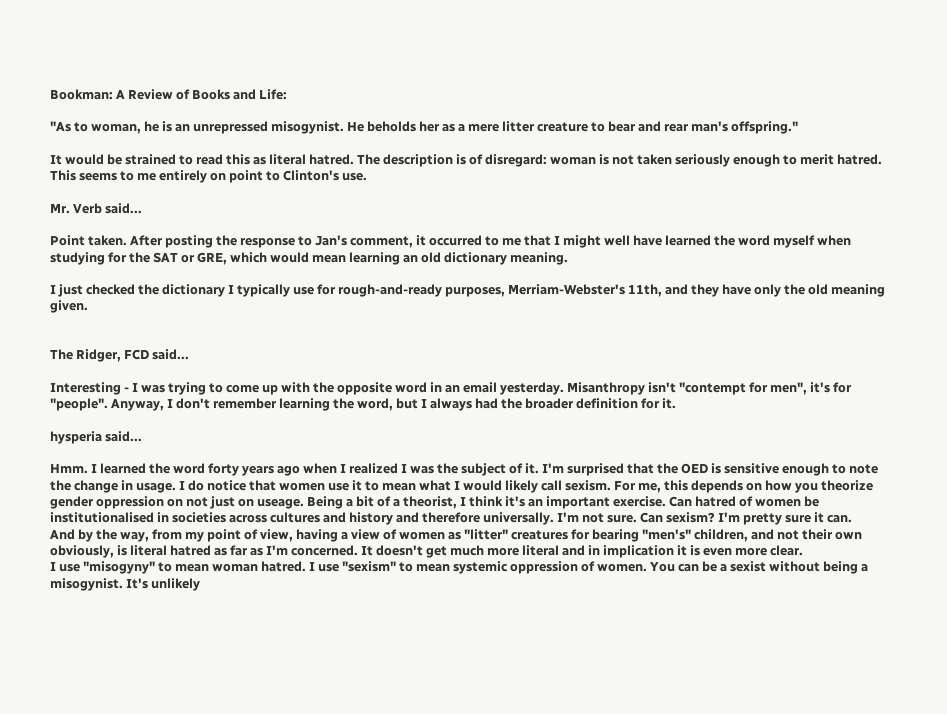Bookman: A Review of Books and Life:

"As to woman, he is an unrepressed misogynist. He beholds her as a mere litter creature to bear and rear man's offspring."

It would be strained to read this as literal hatred. The description is of disregard: woman is not taken seriously enough to merit hatred. This seems to me entirely on point to Clinton's use.

Mr. Verb said...

Point taken. After posting the response to Jan's comment, it occurred to me that I might well have learned the word myself when studying for the SAT or GRE, which would mean learning an old dictionary meaning.

I just checked the dictionary I typically use for rough-and-ready purposes, Merriam-Webster's 11th, and they have only the old meaning given.


The Ridger, FCD said...

Interesting - I was trying to come up with the opposite word in an email yesterday. Misanthropy isn't "contempt for men", it's for "people". Anyway, I don't remember learning the word, but I always had the broader definition for it.

hysperia said...

Hmm. I learned the word forty years ago when I realized I was the subject of it. I'm surprised that the OED is sensitive enough to note the change in usage. I do notice that women use it to mean what I would likely call sexism. For me, this depends on how you theorize gender oppression on not just on useage. Being a bit of a theorist, I think it's an important exercise. Can hatred of women be institutionalised in societies across cultures and history and therefore universally. I'm not sure. Can sexism? I'm pretty sure it can.
And by the way, from my point of view, having a view of women as "litter" creatures for bearing "men's" children, and not their own obviously, is literal hatred as far as I'm concerned. It doesn't get much more literal and in implication it is even more clear.
I use "misogyny" to mean woman hatred. I use "sexism" to mean systemic oppression of women. You can be a sexist without being a misogynist. It's unlikely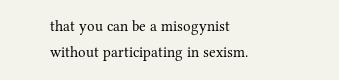that you can be a misogynist without participating in sexism.